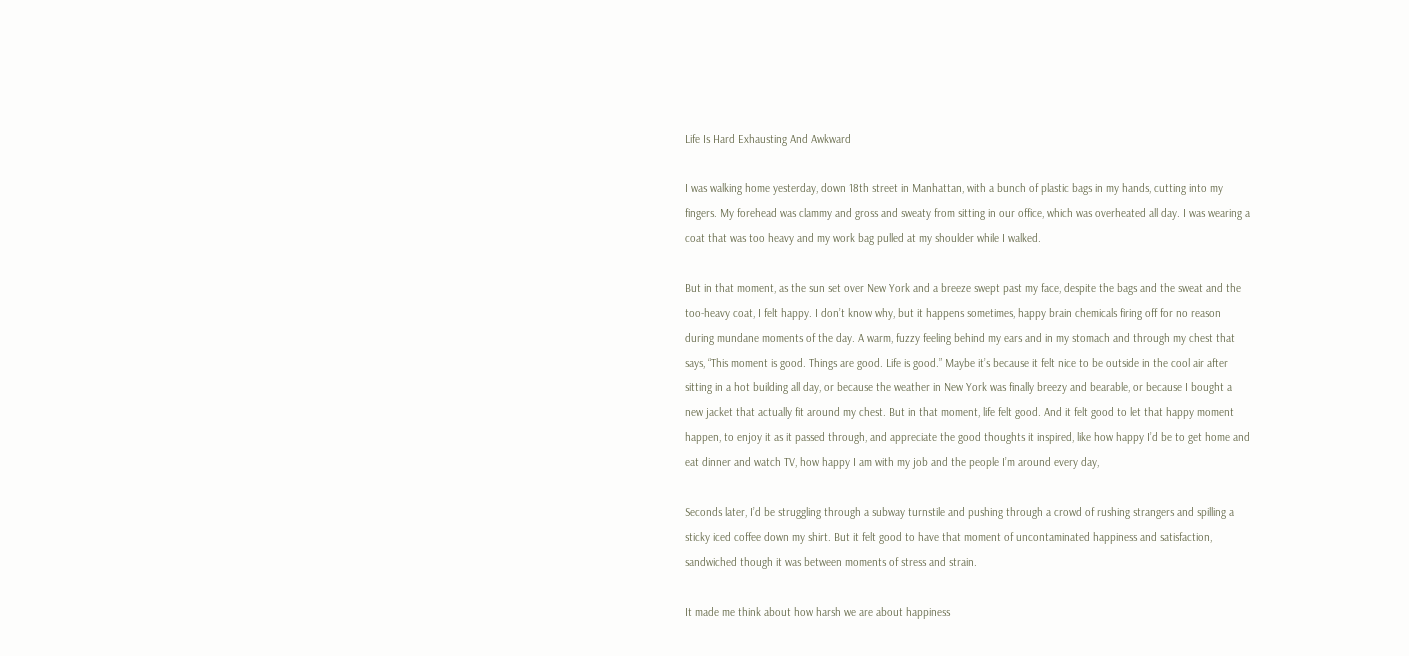Life Is Hard Exhausting And Awkward

I was walking home yesterday, down 18th street in Manhattan, with a bunch of plastic bags in my hands, cutting into my fingers. My forehead was clammy and gross and sweaty from sitting in our office, which was overheated all day. I was wearing a coat that was too heavy and my work bag pulled at my shoulder while I walked.

But in that moment, as the sun set over New York and a breeze swept past my face, despite the bags and the sweat and the too-heavy coat, I felt happy. I don’t know why, but it happens sometimes, happy brain chemicals firing off for no reason during mundane moments of the day. A warm, fuzzy feeling behind my ears and in my stomach and through my chest that says, “This moment is good. Things are good. Life is good.” Maybe it’s because it felt nice to be outside in the cool air after sitting in a hot building all day, or because the weather in New York was finally breezy and bearable, or because I bought a new jacket that actually fit around my chest. But in that moment, life felt good. And it felt good to let that happy moment happen, to enjoy it as it passed through, and appreciate the good thoughts it inspired, like how happy I’d be to get home and eat dinner and watch TV, how happy I am with my job and the people I’m around every day,

Seconds later, I’d be struggling through a subway turnstile and pushing through a crowd of rushing strangers and spilling a sticky iced coffee down my shirt. But it felt good to have that moment of uncontaminated happiness and satisfaction, sandwiched though it was between moments of stress and strain.

It made me think about how harsh we are about happiness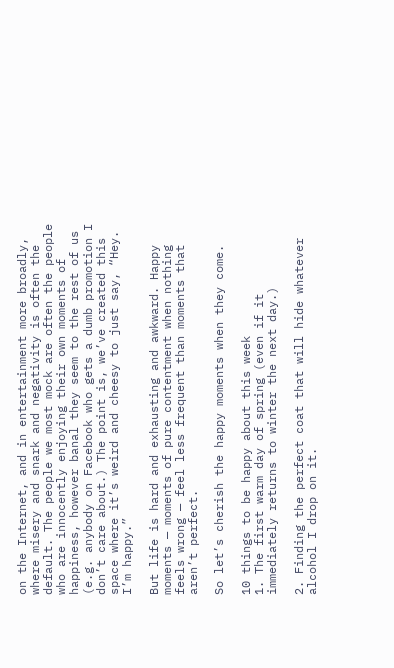on the Internet, and in entertainment more broadly, where misery and snark and negativity is often the default. The people we most mock are often the people who are innocently enjoying their own moments of happiness, however banal they seem to the rest of us (e.g. anybody on Facebook who gets a dumb promotion I don’t care about.) The point is, we’ve created this space where it’s weird and cheesy to just say, “Hey. I’m happy.”

But life is hard and exhausting and awkward. Happy moments — moments of pure contentment when nothing feels wrong — feel less frequent than moments that aren’t perfect.

So let’s cherish the happy moments when they come.

10 things to be happy about this week
1. The first warm day of spring (even if it immediately returns to winter the next day.)

2. Finding the perfect coat that will hide whatever alcohol I drop on it.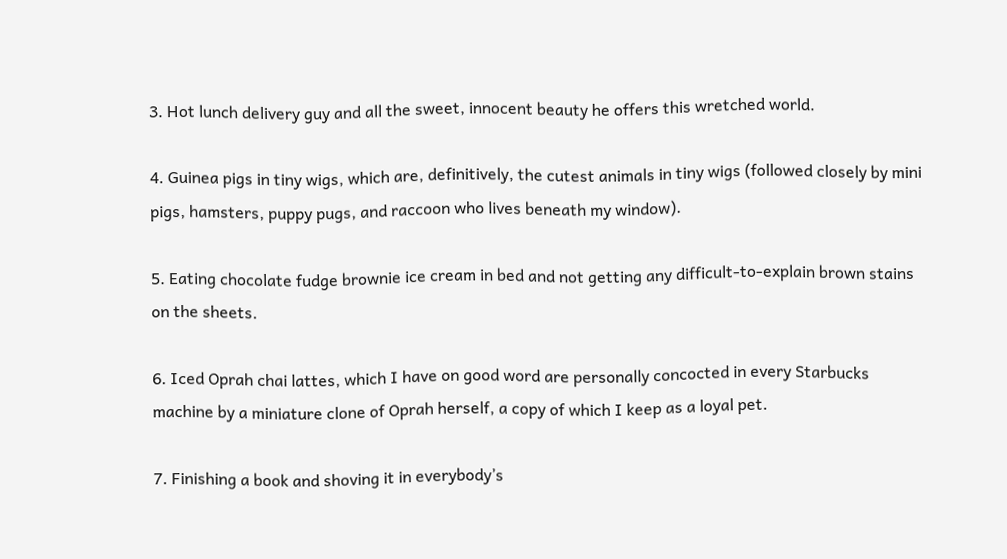3. Hot lunch delivery guy and all the sweet, innocent beauty he offers this wretched world.

4. Guinea pigs in tiny wigs, which are, definitively, the cutest animals in tiny wigs (followed closely by mini pigs, hamsters, puppy pugs, and raccoon who lives beneath my window).

5. Eating chocolate fudge brownie ice cream in bed and not getting any difficult-to-explain brown stains on the sheets.

6. Iced Oprah chai lattes, which I have on good word are personally concocted in every Starbucks machine by a miniature clone of Oprah herself, a copy of which I keep as a loyal pet.

7. Finishing a book and shoving it in everybody’s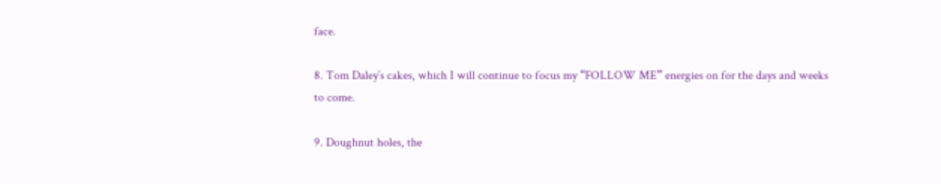face.

8. Tom Daley’s cakes, which I will continue to focus my “FOLLOW ME” energies on for the days and weeks to come.

9. Doughnut holes, the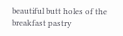beautiful butt holes of the breakfast pastry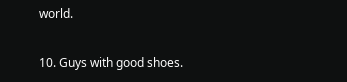world.

10. Guys with good shoes.